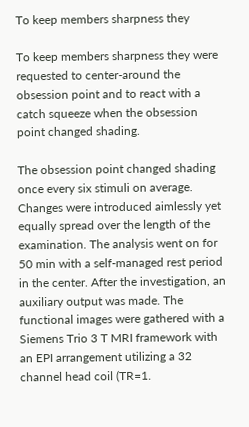To keep members sharpness they

To keep members sharpness they were requested to center-around the obsession point and to react with a catch squeeze when the obsession point changed shading.

The obsession point changed shading once every six stimuli on average. Changes were introduced aimlessly yet equally spread over the length of the examination. The analysis went on for 50 min with a self-managed rest period in the center. After the investigation, an auxiliary output was made. The functional images were gathered with a Siemens Trio 3 T MRI framework with an EPI arrangement utilizing a 32 channel head coil (TR=1.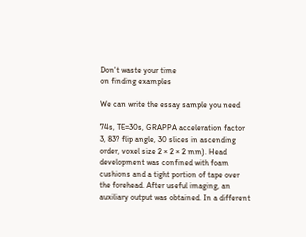Don't waste your time
on finding examples

We can write the essay sample you need

74s, TE=30s, GRAPPA acceleration factor 3, 83? flip angle, 30 slices in ascending order, voxel size 2 × 2 × 2 mm). Head development was confined with foam cushions and a tight portion of tape over the forehead. After useful imaging, an auxiliary output was obtained. In a different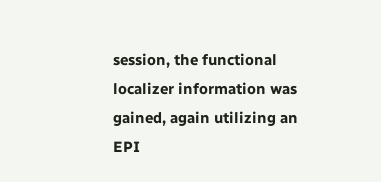session, the functional localizer information was gained, again utilizing an EPI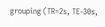grouping (TR=2s, TE-30s,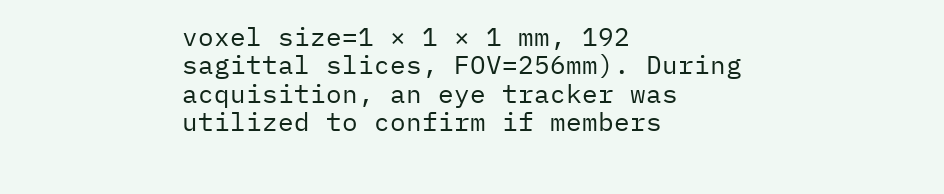voxel size=1 × 1 × 1 mm, 192 sagittal slices, FOV=256mm). During acquisition, an eye tracker was utilized to confirm if members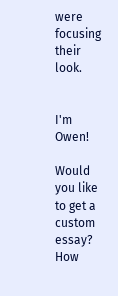were focusing their look.


I'm Owen!

Would you like to get a custom essay? How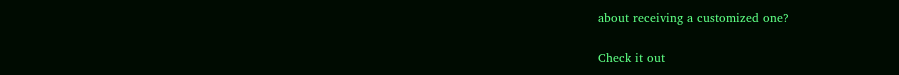about receiving a customized one?

Check it out